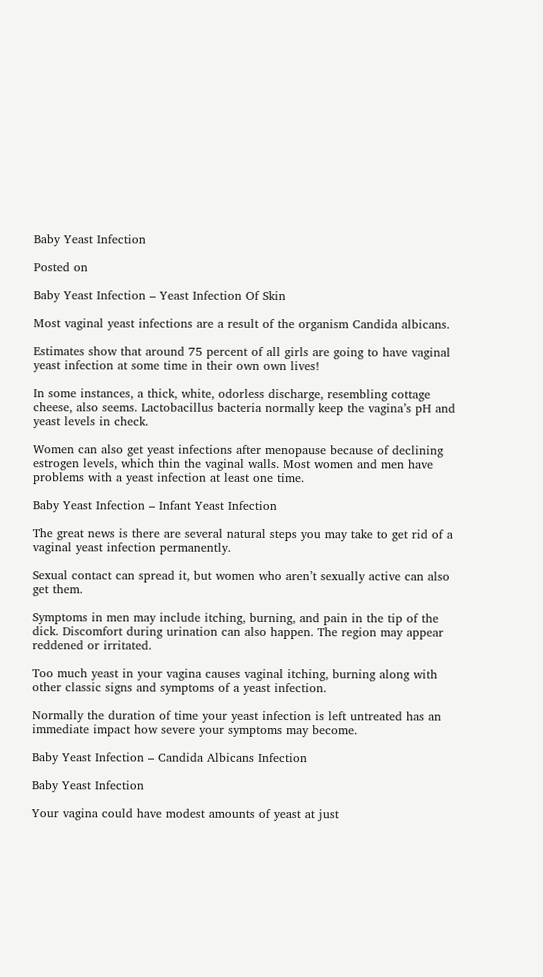Baby Yeast Infection

Posted on

Baby Yeast Infection – Yeast Infection Of Skin

Most vaginal yeast infections are a result of the organism Candida albicans.

Estimates show that around 75 percent of all girls are going to have vaginal yeast infection at some time in their own own lives!

In some instances, a thick, white, odorless discharge, resembling cottage cheese, also seems. Lactobacillus bacteria normally keep the vagina’s pH and yeast levels in check.

Women can also get yeast infections after menopause because of declining estrogen levels, which thin the vaginal walls. Most women and men have problems with a yeast infection at least one time.

Baby Yeast Infection – Infant Yeast Infection

The great news is there are several natural steps you may take to get rid of a vaginal yeast infection permanently.

Sexual contact can spread it, but women who aren’t sexually active can also get them.

Symptoms in men may include itching, burning, and pain in the tip of the dick. Discomfort during urination can also happen. The region may appear reddened or irritated.

Too much yeast in your vagina causes vaginal itching, burning along with other classic signs and symptoms of a yeast infection.

Normally the duration of time your yeast infection is left untreated has an immediate impact how severe your symptoms may become.

Baby Yeast Infection – Candida Albicans Infection

Baby Yeast Infection

Your vagina could have modest amounts of yeast at just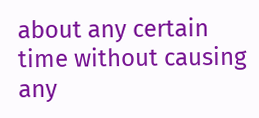about any certain time without causing any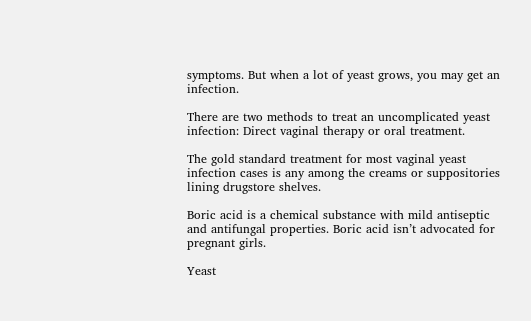symptoms. But when a lot of yeast grows, you may get an infection.

There are two methods to treat an uncomplicated yeast infection: Direct vaginal therapy or oral treatment.

The gold standard treatment for most vaginal yeast infection cases is any among the creams or suppositories lining drugstore shelves.

Boric acid is a chemical substance with mild antiseptic and antifungal properties. Boric acid isn’t advocated for pregnant girls.

Yeast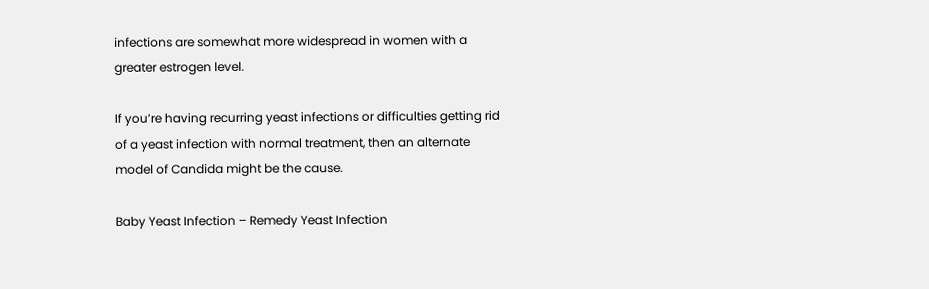infections are somewhat more widespread in women with a greater estrogen level.

If you’re having recurring yeast infections or difficulties getting rid of a yeast infection with normal treatment, then an alternate model of Candida might be the cause.

Baby Yeast Infection – Remedy Yeast Infection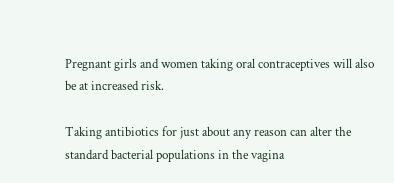Pregnant girls and women taking oral contraceptives will also be at increased risk.

Taking antibiotics for just about any reason can alter the standard bacterial populations in the vagina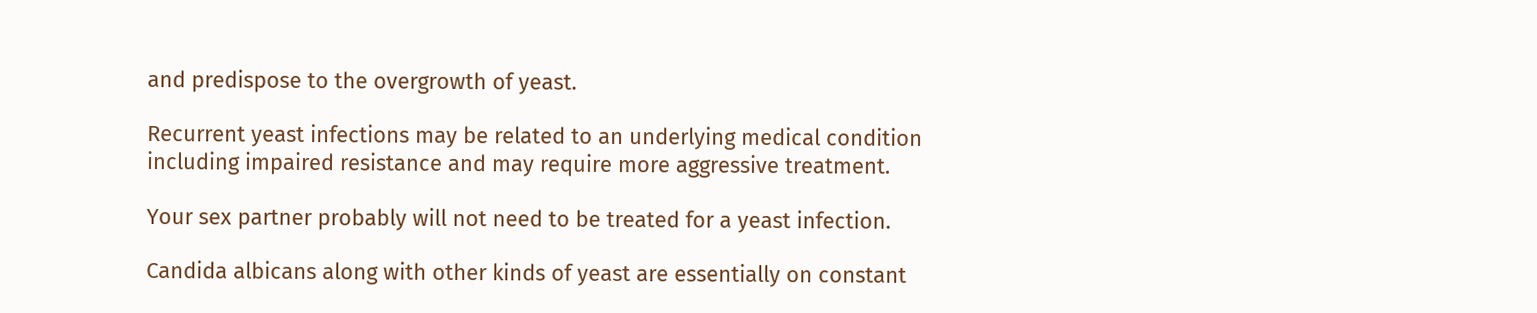and predispose to the overgrowth of yeast.

Recurrent yeast infections may be related to an underlying medical condition including impaired resistance and may require more aggressive treatment.

Your sex partner probably will not need to be treated for a yeast infection.

Candida albicans along with other kinds of yeast are essentially on constant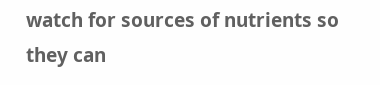watch for sources of nutrients so they can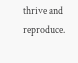thrive and reproduce.